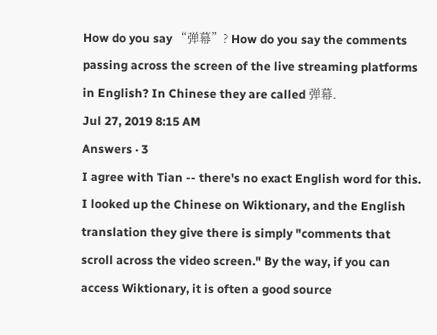How do you say “弹幕”? How do you say the comments passing across the screen of the live streaming platforms in English? In Chinese they are called 弹幕.
Jul 27, 2019 8:15 AM
Answers · 3
I agree with Tian -- there's no exact English word for this. I looked up the Chinese on Wiktionary, and the English translation they give there is simply "comments that scroll across the video screen." By the way, if you can access Wiktionary, it is often a good source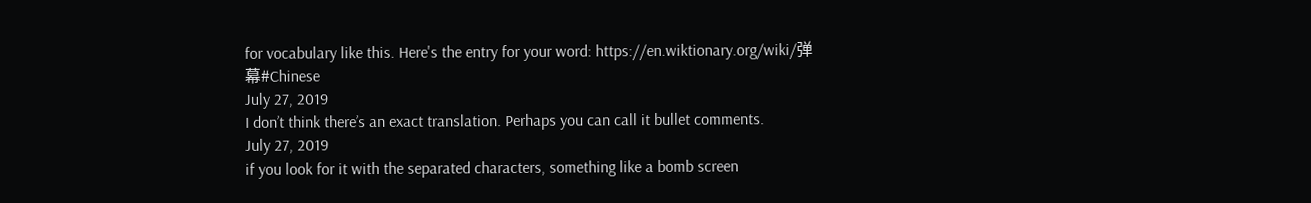for vocabulary like this. Here's the entry for your word: https://en.wiktionary.org/wiki/弹幕#Chinese
July 27, 2019
I don’t think there’s an exact translation. Perhaps you can call it bullet comments.
July 27, 2019
if you look for it with the separated characters, something like a bomb screen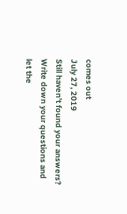comes out
July 27, 2019
Still haven’t found your answers?
Write down your questions and let the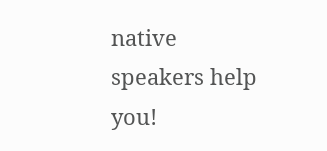native speakers help you!